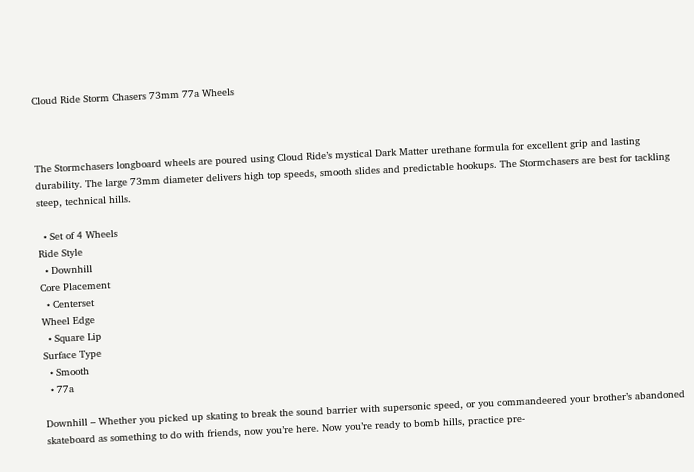Cloud Ride Storm Chasers 73mm 77a Wheels



The Stormchasers longboard wheels are poured using Cloud Ride’s mystical Dark Matter urethane formula for excellent grip and lasting durability. The large 73mm diameter delivers high top speeds, smooth slides and predictable hookups. The Stormchasers are best for tackling steep, technical hills.

  • Set of 4 Wheels
Ride Style
  • Downhill
Core Placement
  • Centerset
Wheel Edge
  • Square Lip
Surface Type
  • Smooth
  • 77a

Downhill – Whether you picked up skating to break the sound barrier with supersonic speed, or you commandeered your brother’s abandoned skateboard as something to do with friends, now you’re here. Now you’re ready to bomb hills, practice pre-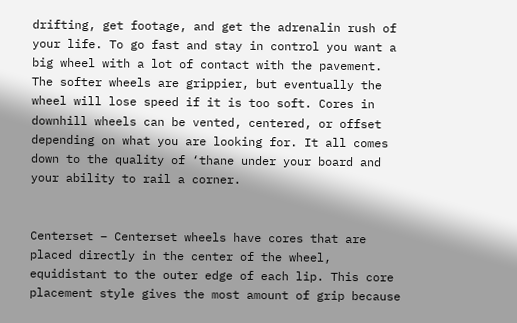drifting, get footage, and get the adrenalin rush of your life. To go fast and stay in control you want a big wheel with a lot of contact with the pavement. The softer wheels are grippier, but eventually the wheel will lose speed if it is too soft. Cores in downhill wheels can be vented, centered, or offset depending on what you are looking for. It all comes down to the quality of ‘thane under your board and your ability to rail a corner.


Centerset – Centerset wheels have cores that are placed directly in the center of the wheel, equidistant to the outer edge of each lip. This core placement style gives the most amount of grip because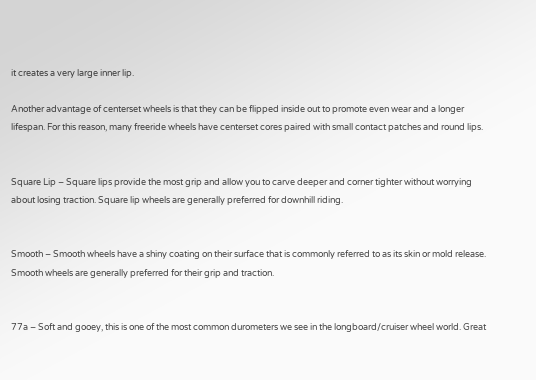it creates a very large inner lip.

Another advantage of centerset wheels is that they can be flipped inside out to promote even wear and a longer lifespan. For this reason, many freeride wheels have centerset cores paired with small contact patches and round lips.


Square Lip – Square lips provide the most grip and allow you to carve deeper and corner tighter without worrying about losing traction. Square lip wheels are generally preferred for downhill riding.


Smooth – Smooth wheels have a shiny coating on their surface that is commonly referred to as its skin or mold release. Smooth wheels are generally preferred for their grip and traction.


77a – Soft and gooey, this is one of the most common durometers we see in the longboard/cruiser wheel world. Great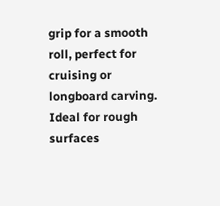grip for a smooth roll, perfect for cruising or longboard carving. Ideal for rough surfaces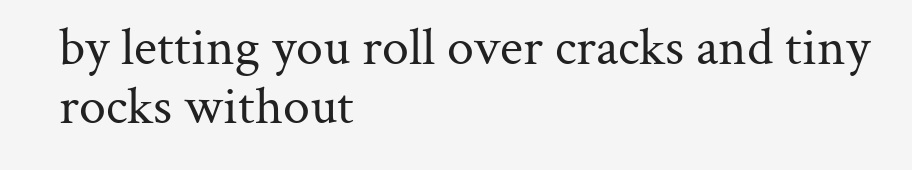by letting you roll over cracks and tiny rocks without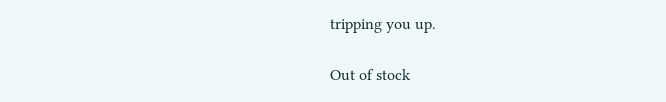tripping you up.

Out of stock